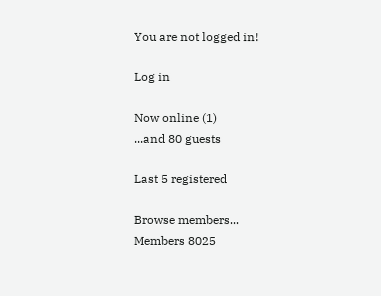You are not logged in!

Log in

Now online (1)
...and 80 guests

Last 5 registered

Browse members...
Members 8025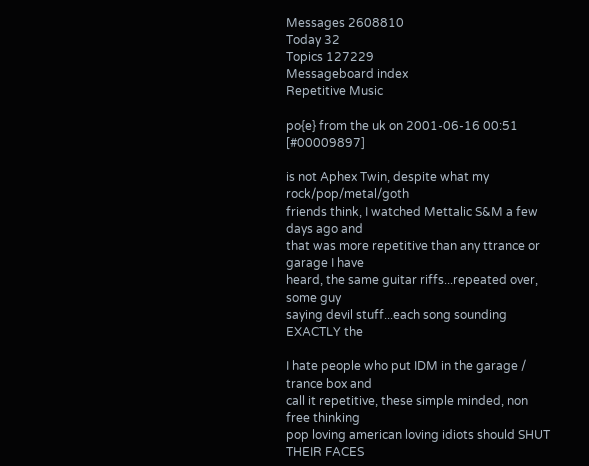Messages 2608810
Today 32
Topics 127229
Messageboard index
Repetitive Music

po{e} from the uk on 2001-06-16 00:51 [#00009897]

is not Aphex Twin, despite what my rock/pop/metal/goth
friends think, I watched Mettalic S&M a few days ago and
that was more repetitive than any ttrance or garage I have
heard, the same guitar riffs...repeated over, some guy
saying devil stuff...each song sounding EXACTLY the

I hate people who put IDM in the garage / trance box and
call it repetitive, these simple minded, non free thinking
pop loving american loving idiots should SHUT THEIR FACES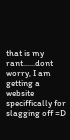that is my rant......dont worry, I am getting a website
speciffically for slagging off =D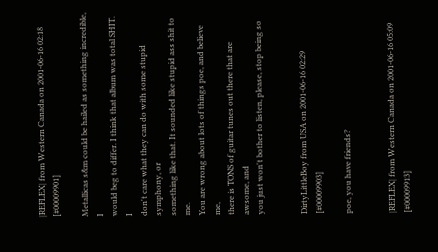|REFLEX| from Western Canada on 2001-06-16 02:18 [#00009901]

Metallicas s&m could be hailed as something incredible, I
would beg to differ. I think that album was total SHIT. I
don't care what they can do with some stupid symphony, or
something like that. It sounded like stupid ass shit to me.
You are wrong about lots of things poe, and believe me,
there is TONS of guitar tunes out there that are awsome, and
you just won't bother to listen, please, stop being so


DirtyLittleBoy from USA on 2001-06-16 02:29 [#00009903]

poe, you have friends?


|REFLEX| from Western Canada on 2001-06-16 05:09 [#00009913]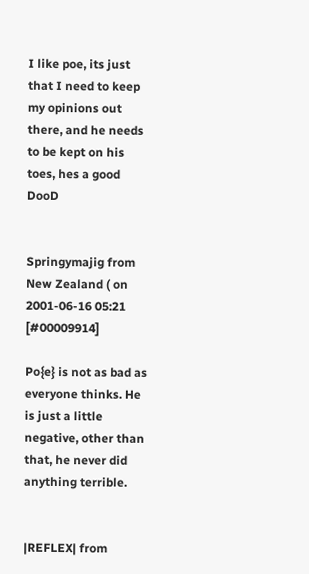I like poe, its just that I need to keep my opinions out
there, and he needs to be kept on his toes, hes a good DooD


Springymajig from New Zealand ( on 2001-06-16 05:21 [#00009914]

Po{e} is not as bad as everyone thinks. He is just a little
negative, other than that, he never did anything terrible.


|REFLEX| from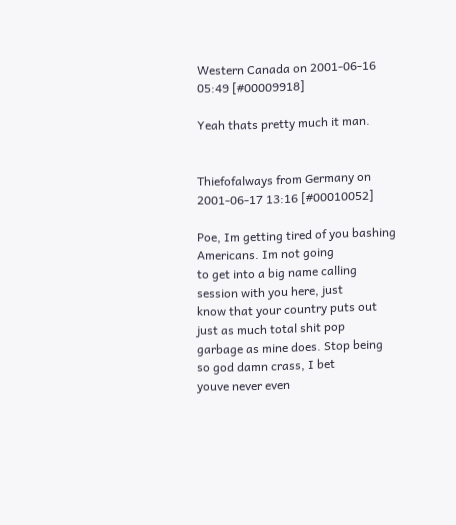Western Canada on 2001-06-16 05:49 [#00009918]

Yeah thats pretty much it man.


Thiefofalways from Germany on 2001-06-17 13:16 [#00010052]

Poe, Im getting tired of you bashing Americans. Im not going
to get into a big name calling session with you here, just
know that your country puts out just as much total shit pop
garbage as mine does. Stop being so god damn crass, I bet
youve never even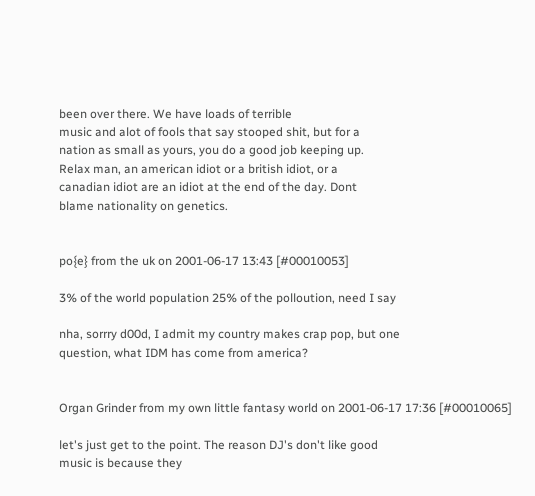been over there. We have loads of terrible
music and alot of fools that say stooped shit, but for a
nation as small as yours, you do a good job keeping up.
Relax man, an american idiot or a british idiot, or a
canadian idiot are an idiot at the end of the day. Dont
blame nationality on genetics.


po{e} from the uk on 2001-06-17 13:43 [#00010053]

3% of the world population 25% of the polloution, need I say

nha, sorrry d00d, I admit my country makes crap pop, but one
question, what IDM has come from america?


Organ Grinder from my own little fantasy world on 2001-06-17 17:36 [#00010065]

let's just get to the point. The reason DJ's don't like good
music is because they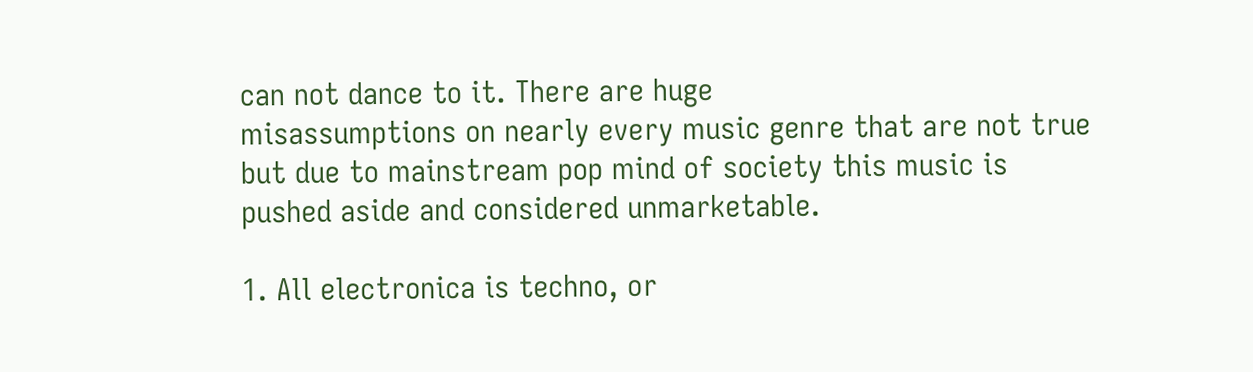can not dance to it. There are huge
misassumptions on nearly every music genre that are not true
but due to mainstream pop mind of society this music is
pushed aside and considered unmarketable.

1. All electronica is techno, or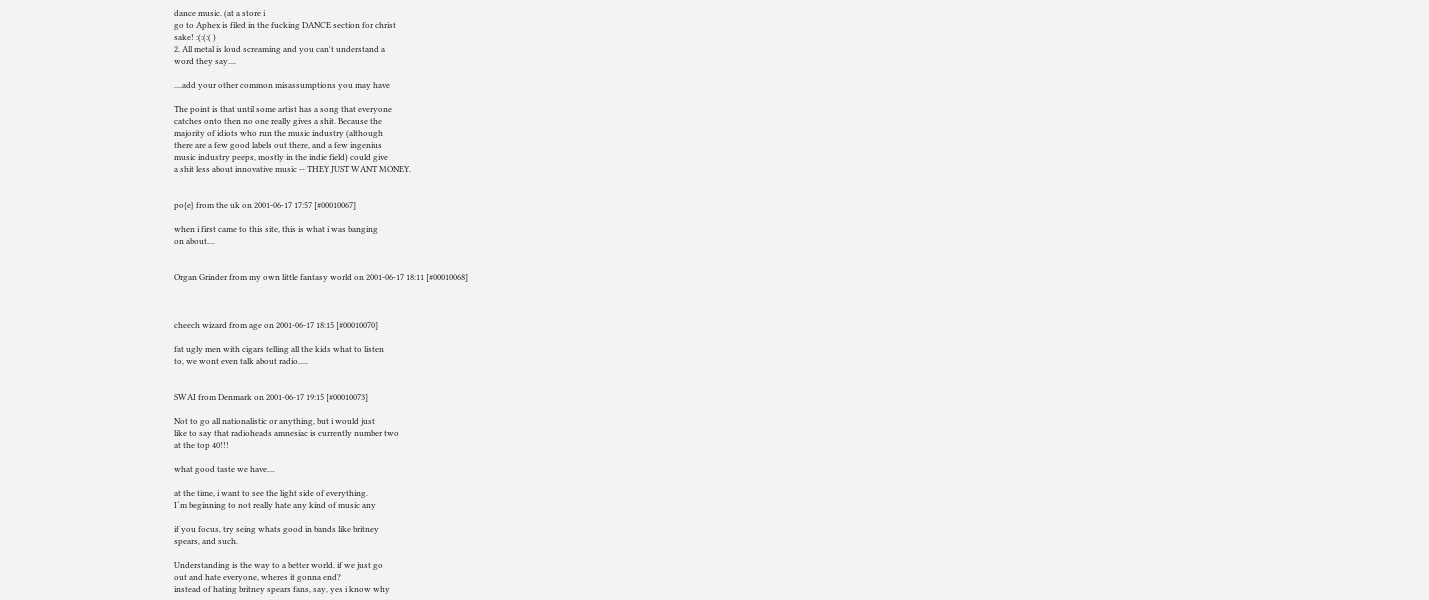dance music. (at a store i
go to Aphex is filed in the fucking DANCE section for christ
sake! :(:(:( )
2. All metal is loud screaming and you can't understand a
word they say....

....add your other common misassumptions you may have

The point is that until some artist has a song that everyone
catches onto then no one really gives a shit. Because the
majority of idiots who run the music industry (although
there are a few good labels out there, and a few ingenius
music industry peeps, mostly in the indie field) could give
a shit less about innovative music -- THEY JUST WANT MONEY.


po{e} from the uk on 2001-06-17 17:57 [#00010067]

when i first came to this site, this is what i was banging
on about....


Organ Grinder from my own little fantasy world on 2001-06-17 18:11 [#00010068]



cheech wizard from age on 2001-06-17 18:15 [#00010070]

fat ugly men with cigars telling all the kids what to listen
to, we wont even talk about radio.....


SWAI from Denmark on 2001-06-17 19:15 [#00010073]

Not to go all nationalistic or anything, but i would just
like to say that radioheads amnesiac is currently number two
at the top 40!!!

what good taste we have....

at the time, i want to see the light side of everything.
I´m beginning to not really hate any kind of music any

if you focus, try seing whats good in bands like britney
spears, and such.

Understanding is the way to a better world. if we just go
out and hate everyone, wheres it gonna end?
instead of hating britney spears fans, say, yes i know why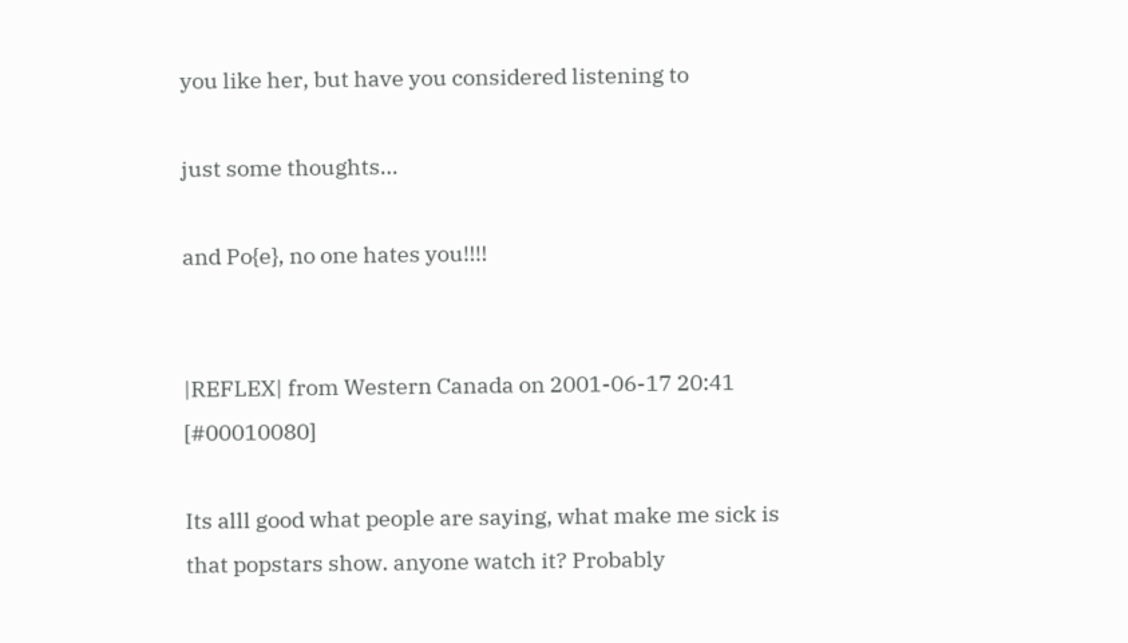you like her, but have you considered listening to

just some thoughts...

and Po{e}, no one hates you!!!!


|REFLEX| from Western Canada on 2001-06-17 20:41 [#00010080]

Its alll good what people are saying, what make me sick is
that popstars show. anyone watch it? Probably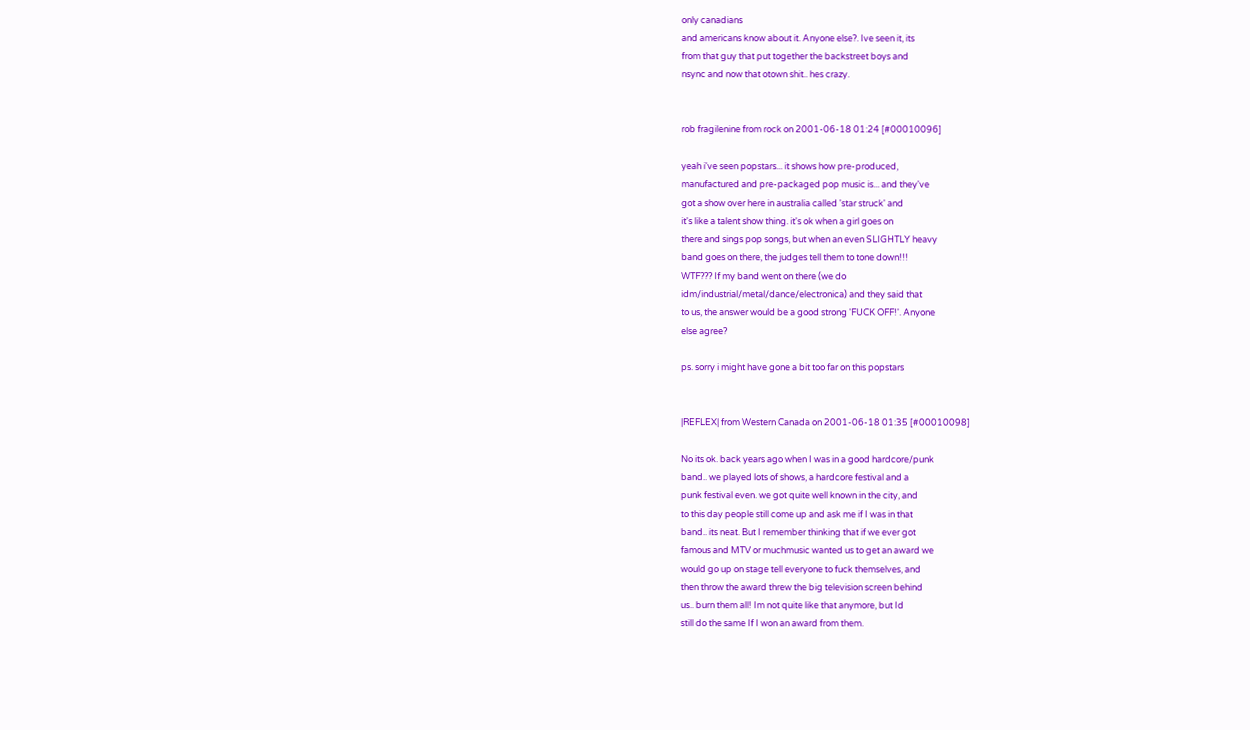only canadians
and americans know about it. Anyone else?. Ive seen it, its
from that guy that put together the backstreet boys and
nsync and now that otown shit.. hes crazy.


rob fragilenine from rock on 2001-06-18 01:24 [#00010096]

yeah i've seen popstars... it shows how pre-produced,
manufactured and pre-packaged pop music is... and they've
got a show over here in australia called 'star struck' and
it's like a talent show thing. it's ok when a girl goes on
there and sings pop songs, but when an even SLIGHTLY heavy
band goes on there, the judges tell them to tone down!!!
WTF??? If my band went on there (we do
idm/industrial/metal/dance/electronica) and they said that
to us, the answer would be a good strong 'FUCK OFF!'. Anyone
else agree?

ps. sorry i might have gone a bit too far on this popstars


|REFLEX| from Western Canada on 2001-06-18 01:35 [#00010098]

No its ok. back years ago when I was in a good hardcore/punk
band.. we played lots of shows, a hardcore festival and a
punk festival even. we got quite well known in the city, and
to this day people still come up and ask me if I was in that
band.. its neat. But I remember thinking that if we ever got
famous and MTV or muchmusic wanted us to get an award we
would go up on stage tell everyone to fuck themselves, and
then throw the award threw the big television screen behind
us.. burn them all! Im not quite like that anymore, but Id
still do the same If I won an award from them.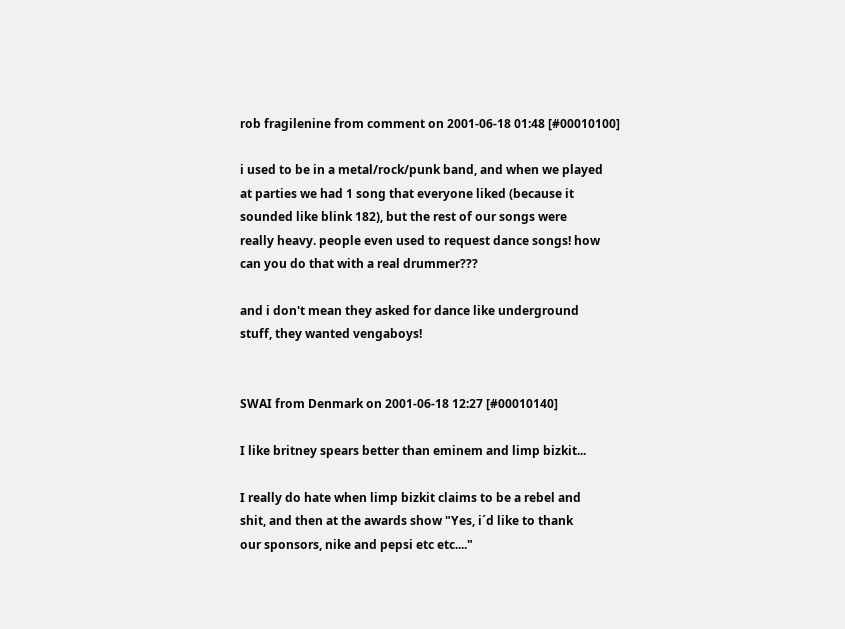rob fragilenine from comment on 2001-06-18 01:48 [#00010100]

i used to be in a metal/rock/punk band, and when we played
at parties we had 1 song that everyone liked (because it
sounded like blink 182), but the rest of our songs were
really heavy. people even used to request dance songs! how
can you do that with a real drummer???

and i don't mean they asked for dance like underground
stuff, they wanted vengaboys!


SWAI from Denmark on 2001-06-18 12:27 [#00010140]

I like britney spears better than eminem and limp bizkit...

I really do hate when limp bizkit claims to be a rebel and
shit, and then at the awards show "Yes, i´d like to thank
our sponsors, nike and pepsi etc etc...."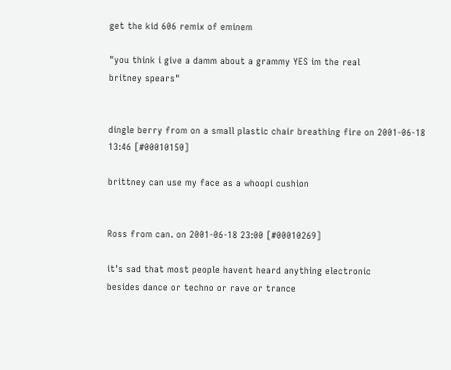get the kid 606 remix of eminem

"you think i give a damm about a grammy YES im the real
britney spears"


dingle berry from on a small plastic chair breathing fire on 2001-06-18 13:46 [#00010150]

brittney can use my face as a whoopi cushion


Ross from can. on 2001-06-18 23:00 [#00010269]

it's sad that most people havent heard anything electronic
besides dance or techno or rave or trance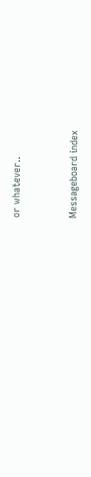or whatever..


Messageboard index